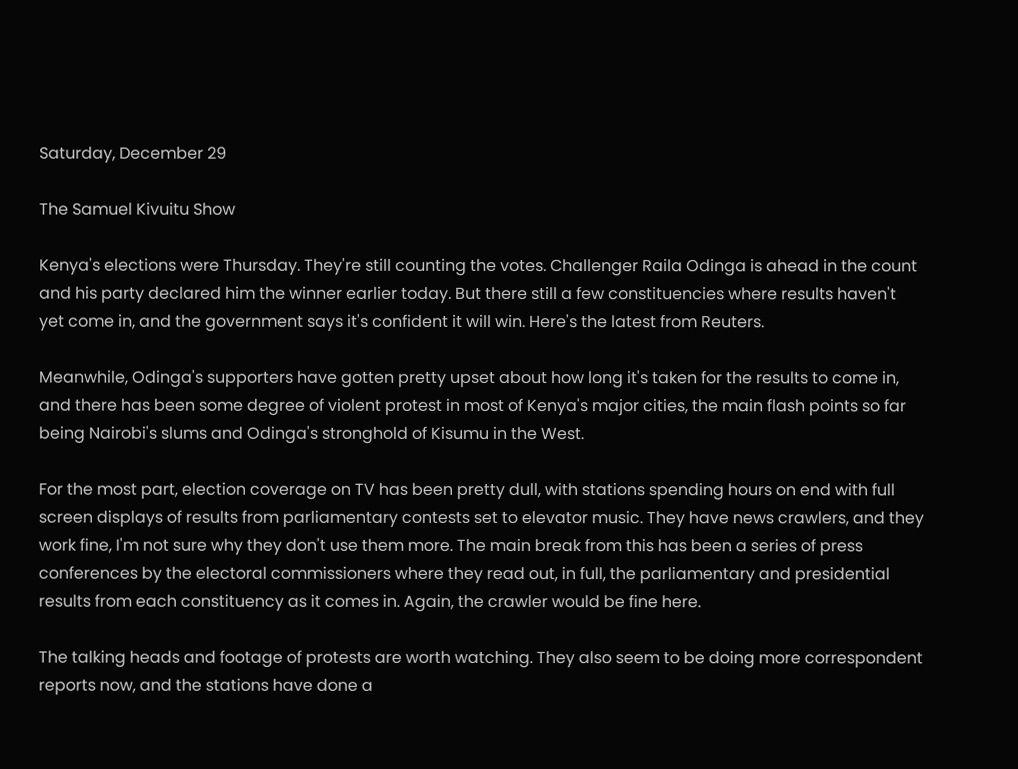Saturday, December 29

The Samuel Kivuitu Show

Kenya's elections were Thursday. They're still counting the votes. Challenger Raila Odinga is ahead in the count and his party declared him the winner earlier today. But there still a few constituencies where results haven't yet come in, and the government says it's confident it will win. Here's the latest from Reuters.

Meanwhile, Odinga's supporters have gotten pretty upset about how long it's taken for the results to come in, and there has been some degree of violent protest in most of Kenya's major cities, the main flash points so far being Nairobi's slums and Odinga's stronghold of Kisumu in the West.

For the most part, election coverage on TV has been pretty dull, with stations spending hours on end with full screen displays of results from parliamentary contests set to elevator music. They have news crawlers, and they work fine, I'm not sure why they don't use them more. The main break from this has been a series of press conferences by the electoral commissioners where they read out, in full, the parliamentary and presidential results from each constituency as it comes in. Again, the crawler would be fine here.

The talking heads and footage of protests are worth watching. They also seem to be doing more correspondent reports now, and the stations have done a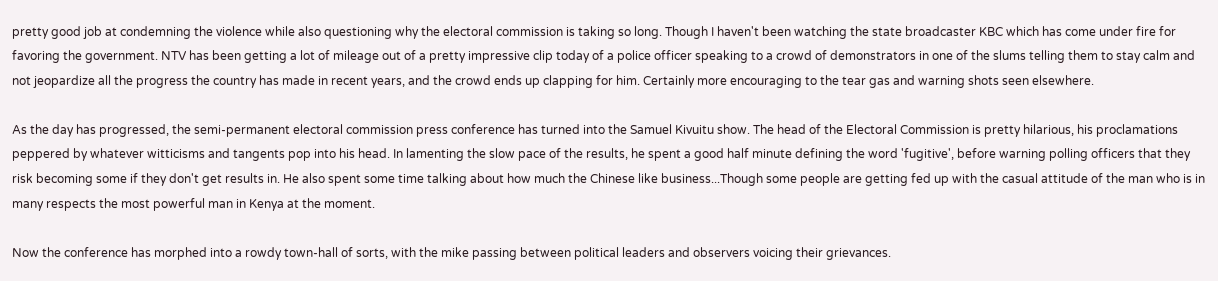pretty good job at condemning the violence while also questioning why the electoral commission is taking so long. Though I haven't been watching the state broadcaster KBC which has come under fire for favoring the government. NTV has been getting a lot of mileage out of a pretty impressive clip today of a police officer speaking to a crowd of demonstrators in one of the slums telling them to stay calm and not jeopardize all the progress the country has made in recent years, and the crowd ends up clapping for him. Certainly more encouraging to the tear gas and warning shots seen elsewhere.

As the day has progressed, the semi-permanent electoral commission press conference has turned into the Samuel Kivuitu show. The head of the Electoral Commission is pretty hilarious, his proclamations peppered by whatever witticisms and tangents pop into his head. In lamenting the slow pace of the results, he spent a good half minute defining the word 'fugitive', before warning polling officers that they risk becoming some if they don't get results in. He also spent some time talking about how much the Chinese like business...Though some people are getting fed up with the casual attitude of the man who is in many respects the most powerful man in Kenya at the moment.

Now the conference has morphed into a rowdy town-hall of sorts, with the mike passing between political leaders and observers voicing their grievances.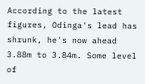According to the latest figures, Odinga's lead has shrunk, he's now ahead 3.88m to 3.84m. Some level of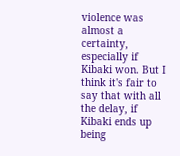violence was almost a certainty, especially if Kibaki won. But I think it's fair to say that with all the delay, if Kibaki ends up being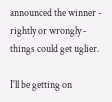announced the winner - rightly or wrongly - things could get uglier.

I'll be getting on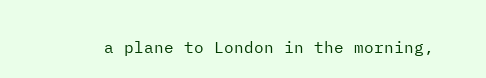a plane to London in the morning,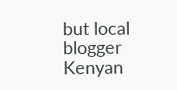but local blogger Kenyan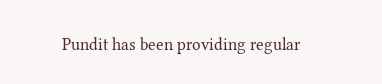Pundit has been providing regular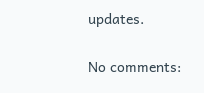updates.

No comments: